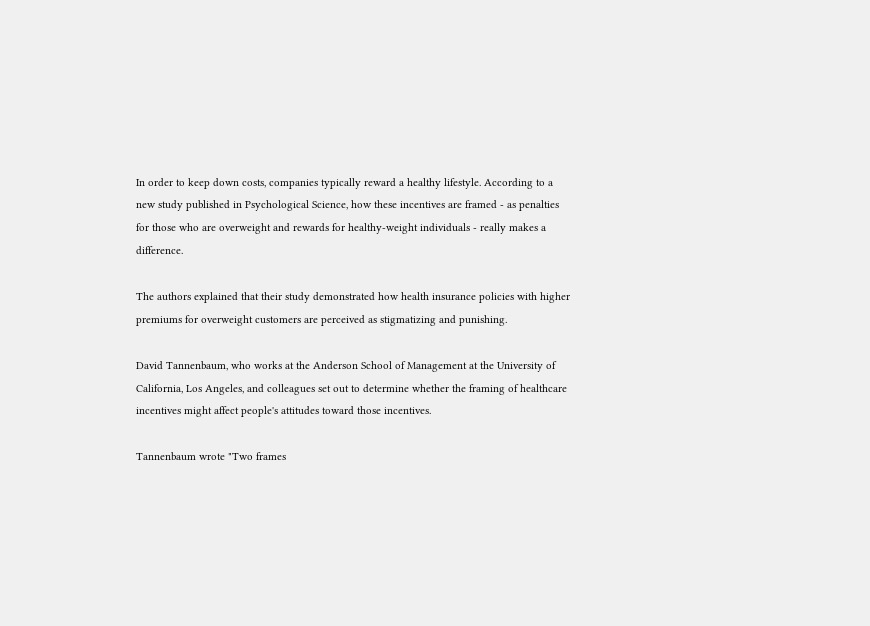In order to keep down costs, companies typically reward a healthy lifestyle. According to a new study published in Psychological Science, how these incentives are framed - as penalties for those who are overweight and rewards for healthy-weight individuals - really makes a difference.

The authors explained that their study demonstrated how health insurance policies with higher premiums for overweight customers are perceived as stigmatizing and punishing.

David Tannenbaum, who works at the Anderson School of Management at the University of California, Los Angeles, and colleagues set out to determine whether the framing of healthcare incentives might affect people's attitudes toward those incentives.

Tannenbaum wrote "Two frames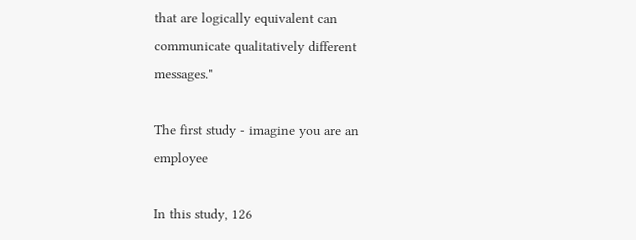that are logically equivalent can communicate qualitatively different messages."

The first study - imagine you are an employee

In this study, 126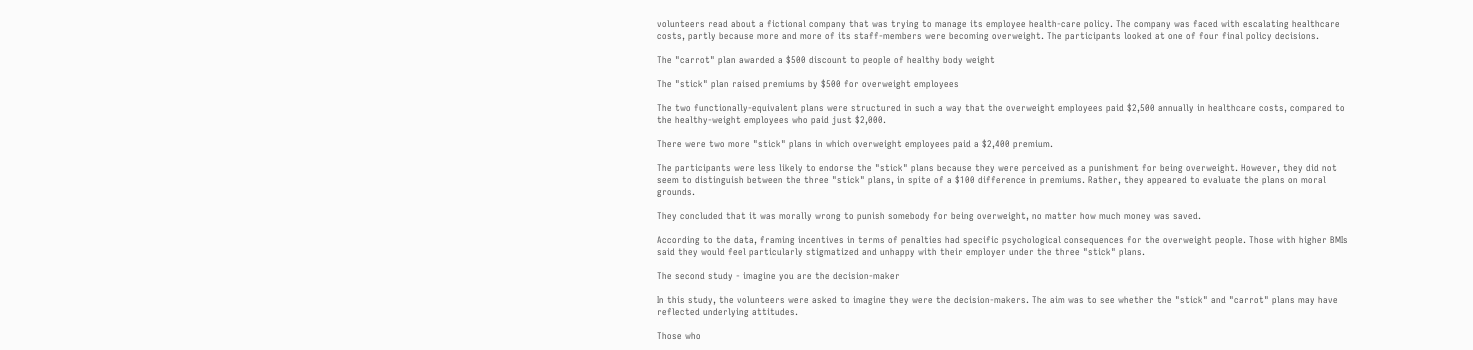volunteers read about a fictional company that was trying to manage its employee health-care policy. The company was faced with escalating healthcare costs, partly because more and more of its staff-members were becoming overweight. The participants looked at one of four final policy decisions.

The "carrot" plan awarded a $500 discount to people of healthy body weight

The "stick" plan raised premiums by $500 for overweight employees

The two functionally-equivalent plans were structured in such a way that the overweight employees paid $2,500 annually in healthcare costs, compared to the healthy-weight employees who paid just $2,000.

There were two more "stick" plans in which overweight employees paid a $2,400 premium.

The participants were less likely to endorse the "stick" plans because they were perceived as a punishment for being overweight. However, they did not seem to distinguish between the three "stick" plans, in spite of a $100 difference in premiums. Rather, they appeared to evaluate the plans on moral grounds.

They concluded that it was morally wrong to punish somebody for being overweight, no matter how much money was saved.

According to the data, framing incentives in terms of penalties had specific psychological consequences for the overweight people. Those with higher BMIs said they would feel particularly stigmatized and unhappy with their employer under the three "stick" plans.

The second study - imagine you are the decision-maker

In this study, the volunteers were asked to imagine they were the decision-makers. The aim was to see whether the "stick" and "carrot" plans may have reflected underlying attitudes.

Those who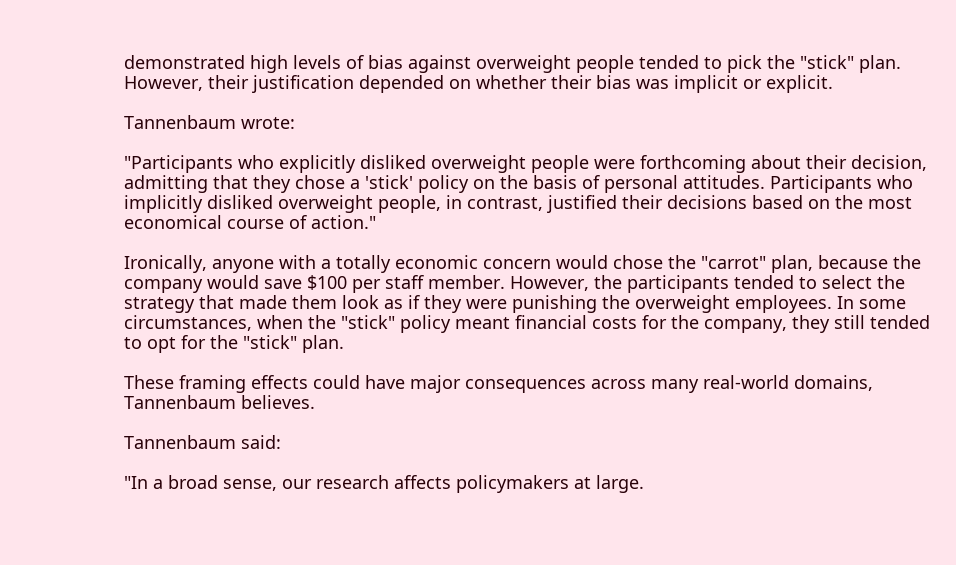demonstrated high levels of bias against overweight people tended to pick the "stick" plan. However, their justification depended on whether their bias was implicit or explicit.

Tannenbaum wrote:

"Participants who explicitly disliked overweight people were forthcoming about their decision, admitting that they chose a 'stick' policy on the basis of personal attitudes. Participants who implicitly disliked overweight people, in contrast, justified their decisions based on the most economical course of action."

Ironically, anyone with a totally economic concern would chose the "carrot" plan, because the company would save $100 per staff member. However, the participants tended to select the strategy that made them look as if they were punishing the overweight employees. In some circumstances, when the "stick" policy meant financial costs for the company, they still tended to opt for the "stick" plan.

These framing effects could have major consequences across many real-world domains, Tannenbaum believes.

Tannenbaum said:

"In a broad sense, our research affects policymakers at large.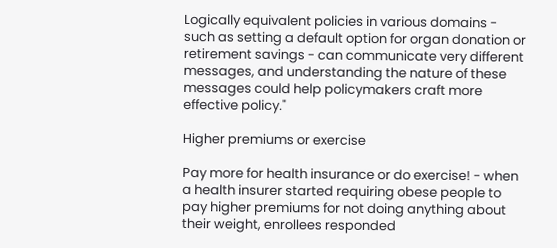Logically equivalent policies in various domains - such as setting a default option for organ donation or retirement savings - can communicate very different messages, and understanding the nature of these messages could help policymakers craft more effective policy."

Higher premiums or exercise

Pay more for health insurance or do exercise! - when a health insurer started requiring obese people to pay higher premiums for not doing anything about their weight, enrollees responded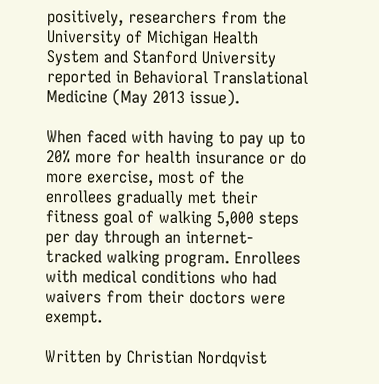positively, researchers from the University of Michigan Health System and Stanford University reported in Behavioral Translational Medicine (May 2013 issue).

When faced with having to pay up to 20% more for health insurance or do more exercise, most of the enrollees gradually met their fitness goal of walking 5,000 steps per day through an internet-tracked walking program. Enrollees with medical conditions who had waivers from their doctors were exempt.

Written by Christian Nordqvist